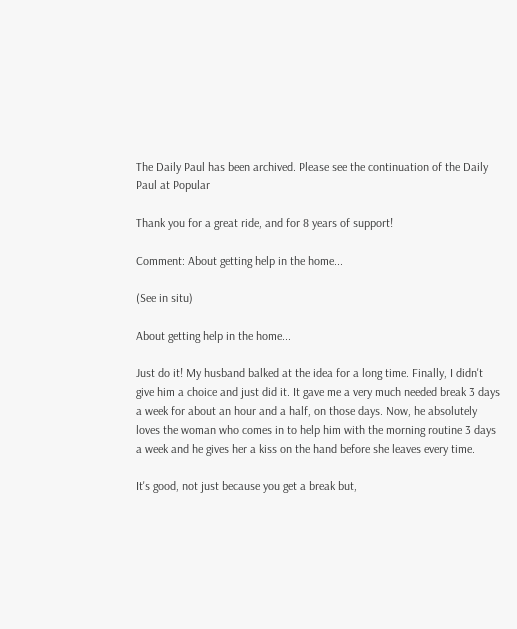The Daily Paul has been archived. Please see the continuation of the Daily Paul at Popular

Thank you for a great ride, and for 8 years of support!

Comment: About getting help in the home...

(See in situ)

About getting help in the home...

Just do it! My husband balked at the idea for a long time. Finally, I didn't give him a choice and just did it. It gave me a very much needed break 3 days a week for about an hour and a half, on those days. Now, he absolutely loves the woman who comes in to help him with the morning routine 3 days a week and he gives her a kiss on the hand before she leaves every time.

It's good, not just because you get a break but,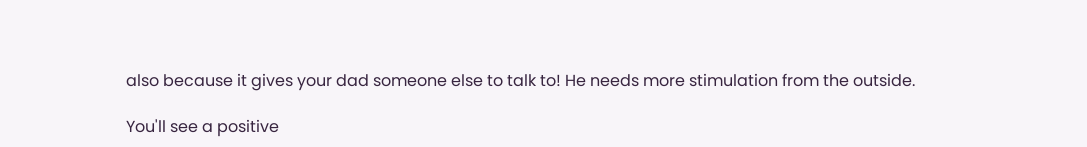also because it gives your dad someone else to talk to! He needs more stimulation from the outside.

You'll see a positive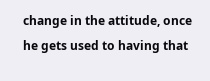change in the attitude, once he gets used to having that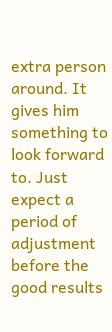extra person around. It gives him something to look forward to. Just expect a period of adjustment before the good results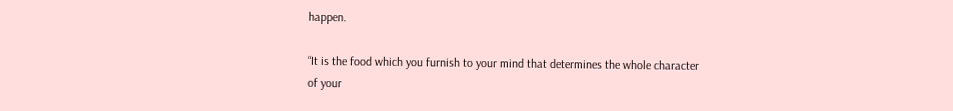happen.

“It is the food which you furnish to your mind that determines the whole character of your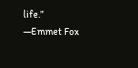life.”
―Emmet Fox